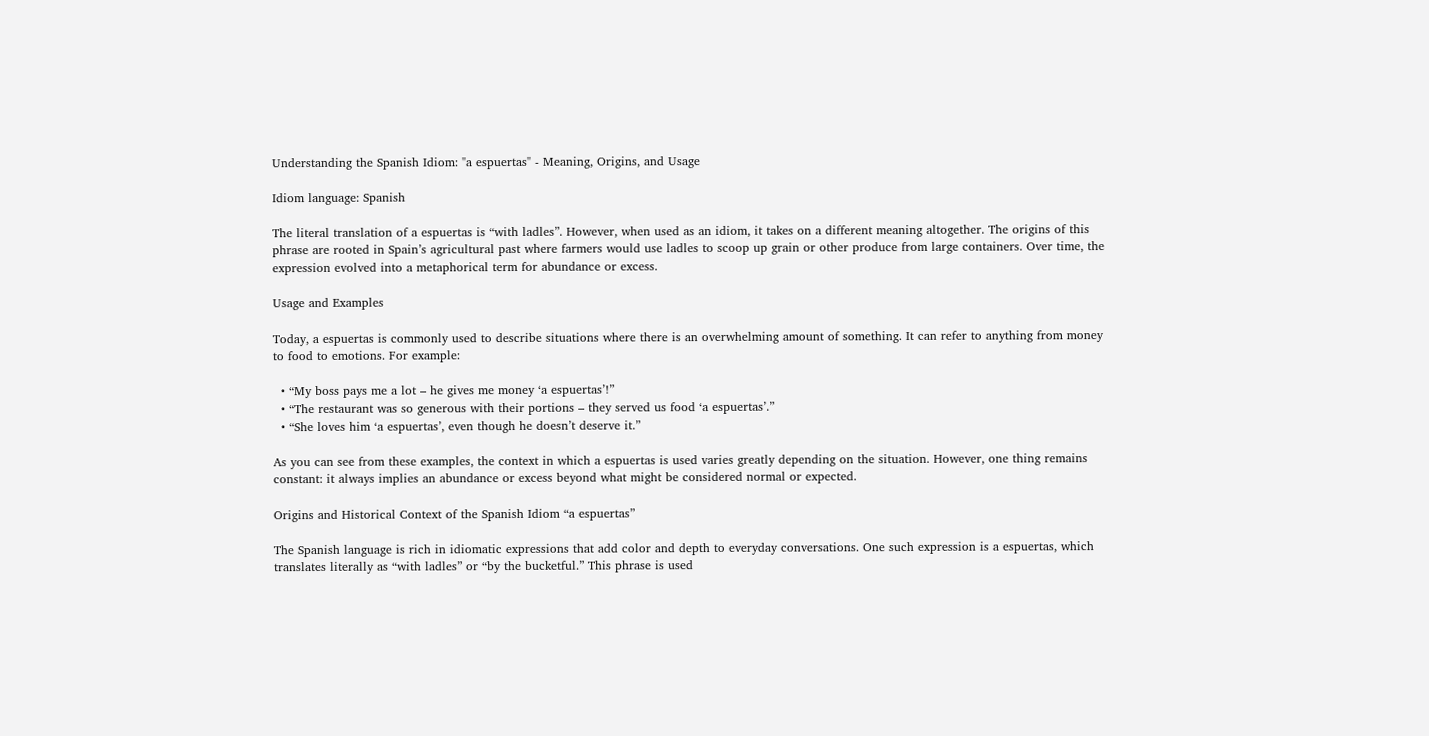Understanding the Spanish Idiom: "a espuertas" - Meaning, Origins, and Usage

Idiom language: Spanish

The literal translation of a espuertas is “with ladles”. However, when used as an idiom, it takes on a different meaning altogether. The origins of this phrase are rooted in Spain’s agricultural past where farmers would use ladles to scoop up grain or other produce from large containers. Over time, the expression evolved into a metaphorical term for abundance or excess.

Usage and Examples

Today, a espuertas is commonly used to describe situations where there is an overwhelming amount of something. It can refer to anything from money to food to emotions. For example:

  • “My boss pays me a lot – he gives me money ‘a espuertas’!”
  • “The restaurant was so generous with their portions – they served us food ‘a espuertas’.”
  • “She loves him ‘a espuertas’, even though he doesn’t deserve it.”

As you can see from these examples, the context in which a espuertas is used varies greatly depending on the situation. However, one thing remains constant: it always implies an abundance or excess beyond what might be considered normal or expected.

Origins and Historical Context of the Spanish Idiom “a espuertas”

The Spanish language is rich in idiomatic expressions that add color and depth to everyday conversations. One such expression is a espuertas, which translates literally as “with ladles” or “by the bucketful.” This phrase is used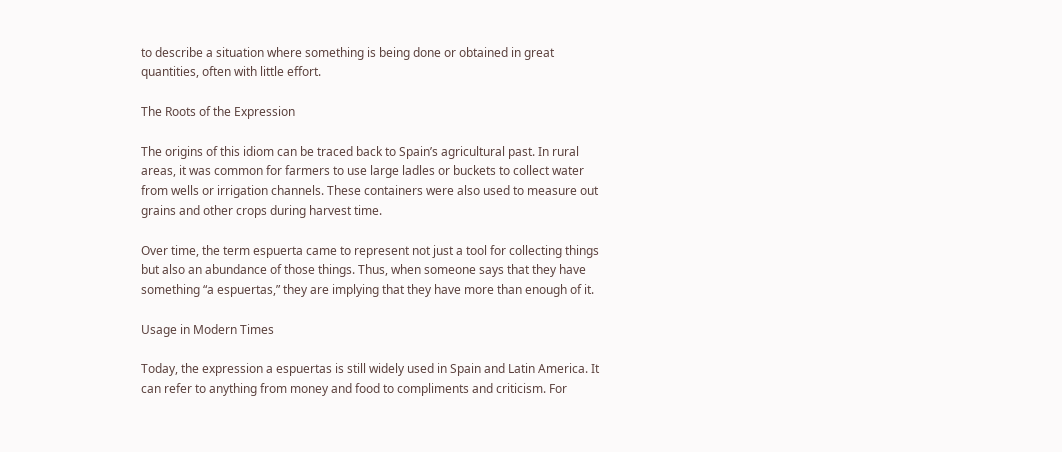to describe a situation where something is being done or obtained in great quantities, often with little effort.

The Roots of the Expression

The origins of this idiom can be traced back to Spain’s agricultural past. In rural areas, it was common for farmers to use large ladles or buckets to collect water from wells or irrigation channels. These containers were also used to measure out grains and other crops during harvest time.

Over time, the term espuerta came to represent not just a tool for collecting things but also an abundance of those things. Thus, when someone says that they have something “a espuertas,” they are implying that they have more than enough of it.

Usage in Modern Times

Today, the expression a espuertas is still widely used in Spain and Latin America. It can refer to anything from money and food to compliments and criticism. For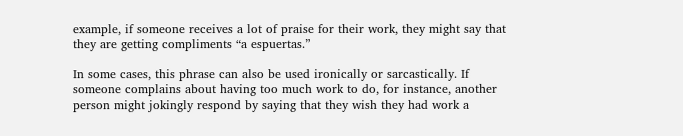example, if someone receives a lot of praise for their work, they might say that they are getting compliments “a espuertas.”

In some cases, this phrase can also be used ironically or sarcastically. If someone complains about having too much work to do, for instance, another person might jokingly respond by saying that they wish they had work a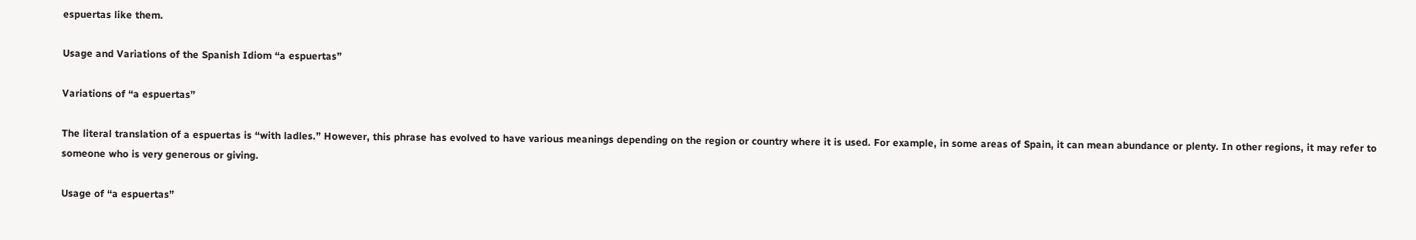espuertas like them.

Usage and Variations of the Spanish Idiom “a espuertas”

Variations of “a espuertas”

The literal translation of a espuertas is “with ladles.” However, this phrase has evolved to have various meanings depending on the region or country where it is used. For example, in some areas of Spain, it can mean abundance or plenty. In other regions, it may refer to someone who is very generous or giving.

Usage of “a espuertas”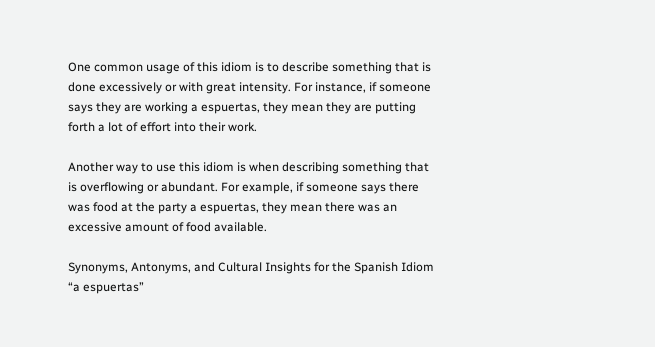One common usage of this idiom is to describe something that is done excessively or with great intensity. For instance, if someone says they are working a espuertas, they mean they are putting forth a lot of effort into their work.

Another way to use this idiom is when describing something that is overflowing or abundant. For example, if someone says there was food at the party a espuertas, they mean there was an excessive amount of food available.

Synonyms, Antonyms, and Cultural Insights for the Spanish Idiom “a espuertas”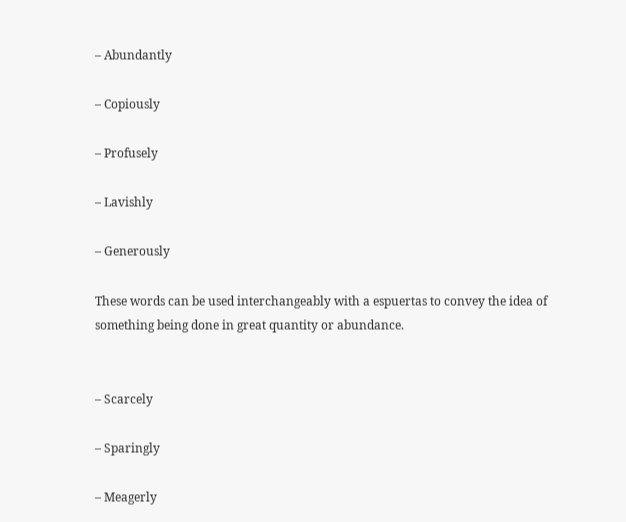– Abundantly

– Copiously

– Profusely

– Lavishly

– Generously

These words can be used interchangeably with a espuertas to convey the idea of something being done in great quantity or abundance.


– Scarcely

– Sparingly

– Meagerly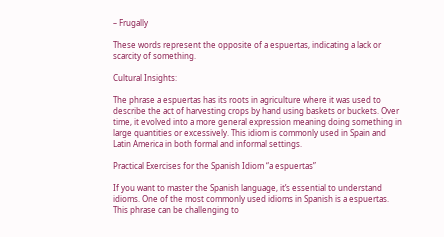– Frugally

These words represent the opposite of a espuertas, indicating a lack or scarcity of something.

Cultural Insights:

The phrase a espuertas has its roots in agriculture where it was used to describe the act of harvesting crops by hand using baskets or buckets. Over time, it evolved into a more general expression meaning doing something in large quantities or excessively. This idiom is commonly used in Spain and Latin America in both formal and informal settings.

Practical Exercises for the Spanish Idiom “a espuertas”

If you want to master the Spanish language, it’s essential to understand idioms. One of the most commonly used idioms in Spanish is a espuertas. This phrase can be challenging to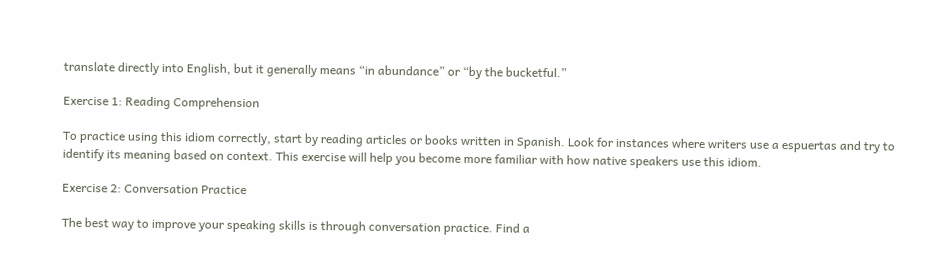translate directly into English, but it generally means “in abundance” or “by the bucketful.”

Exercise 1: Reading Comprehension

To practice using this idiom correctly, start by reading articles or books written in Spanish. Look for instances where writers use a espuertas and try to identify its meaning based on context. This exercise will help you become more familiar with how native speakers use this idiom.

Exercise 2: Conversation Practice

The best way to improve your speaking skills is through conversation practice. Find a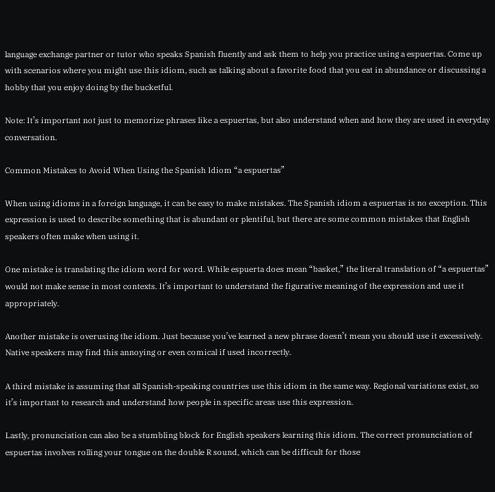language exchange partner or tutor who speaks Spanish fluently and ask them to help you practice using a espuertas. Come up with scenarios where you might use this idiom, such as talking about a favorite food that you eat in abundance or discussing a hobby that you enjoy doing by the bucketful.

Note: It’s important not just to memorize phrases like a espuertas, but also understand when and how they are used in everyday conversation.

Common Mistakes to Avoid When Using the Spanish Idiom “a espuertas”

When using idioms in a foreign language, it can be easy to make mistakes. The Spanish idiom a espuertas is no exception. This expression is used to describe something that is abundant or plentiful, but there are some common mistakes that English speakers often make when using it.

One mistake is translating the idiom word for word. While espuerta does mean “basket,” the literal translation of “a espuertas” would not make sense in most contexts. It’s important to understand the figurative meaning of the expression and use it appropriately.

Another mistake is overusing the idiom. Just because you’ve learned a new phrase doesn’t mean you should use it excessively. Native speakers may find this annoying or even comical if used incorrectly.

A third mistake is assuming that all Spanish-speaking countries use this idiom in the same way. Regional variations exist, so it’s important to research and understand how people in specific areas use this expression.

Lastly, pronunciation can also be a stumbling block for English speakers learning this idiom. The correct pronunciation of espuertas involves rolling your tongue on the double R sound, which can be difficult for those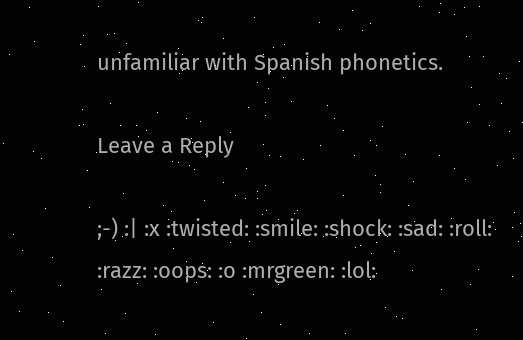unfamiliar with Spanish phonetics.

Leave a Reply

;-) :| :x :twisted: :smile: :shock: :sad: :roll: :razz: :oops: :o :mrgreen: :lol: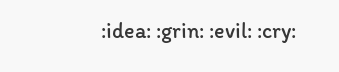:idea: :grin: :evil: :cry: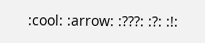:cool: :arrow: :???: :?: :!: